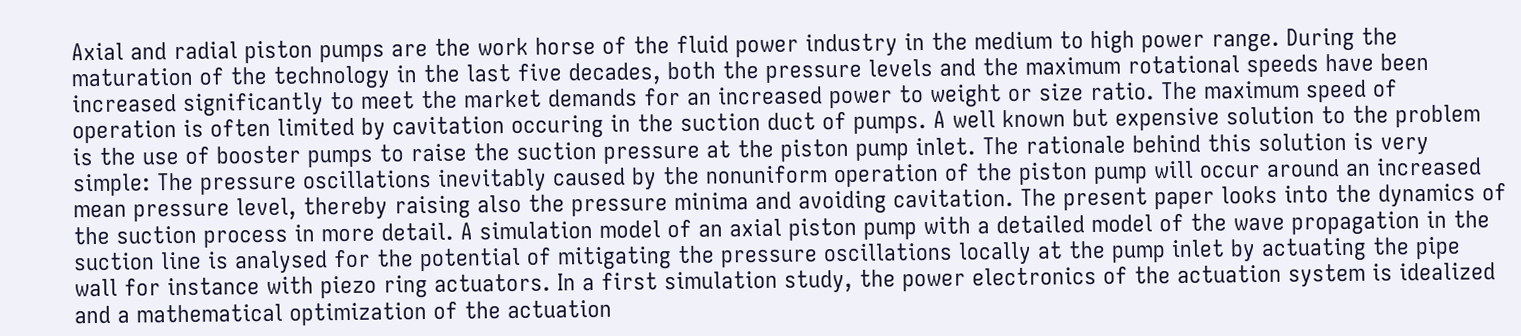Axial and radial piston pumps are the work horse of the fluid power industry in the medium to high power range. During the maturation of the technology in the last five decades, both the pressure levels and the maximum rotational speeds have been increased significantly to meet the market demands for an increased power to weight or size ratio. The maximum speed of operation is often limited by cavitation occuring in the suction duct of pumps. A well known but expensive solution to the problem is the use of booster pumps to raise the suction pressure at the piston pump inlet. The rationale behind this solution is very simple: The pressure oscillations inevitably caused by the nonuniform operation of the piston pump will occur around an increased mean pressure level, thereby raising also the pressure minima and avoiding cavitation. The present paper looks into the dynamics of the suction process in more detail. A simulation model of an axial piston pump with a detailed model of the wave propagation in the suction line is analysed for the potential of mitigating the pressure oscillations locally at the pump inlet by actuating the pipe wall for instance with piezo ring actuators. In a first simulation study, the power electronics of the actuation system is idealized and a mathematical optimization of the actuation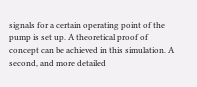signals for a certain operating point of the pump is set up. A theoretical proof of concept can be achieved in this simulation. A second, and more detailed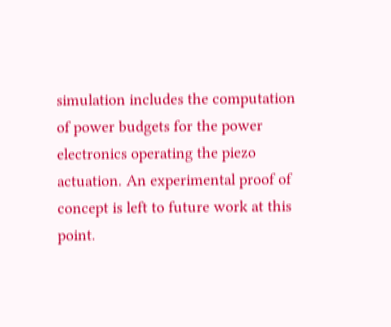simulation includes the computation of power budgets for the power electronics operating the piezo actuation. An experimental proof of concept is left to future work at this point.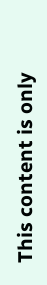This content is only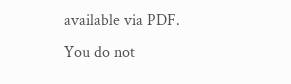available via PDF.
You do not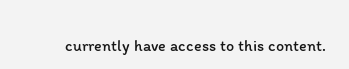currently have access to this content.